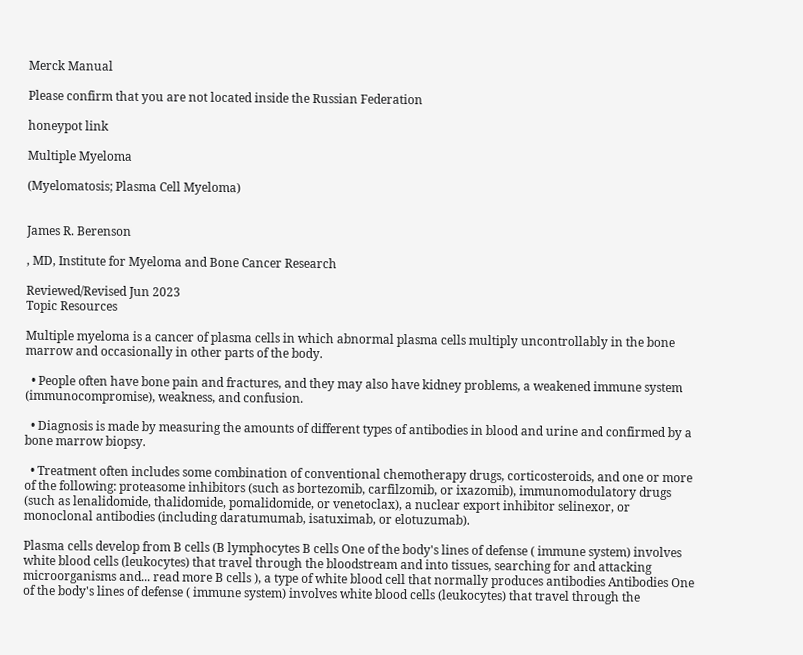Merck Manual

Please confirm that you are not located inside the Russian Federation

honeypot link

Multiple Myeloma

(Myelomatosis; Plasma Cell Myeloma)


James R. Berenson

, MD, Institute for Myeloma and Bone Cancer Research

Reviewed/Revised Jun 2023
Topic Resources

Multiple myeloma is a cancer of plasma cells in which abnormal plasma cells multiply uncontrollably in the bone marrow and occasionally in other parts of the body.

  • People often have bone pain and fractures, and they may also have kidney problems, a weakened immune system (immunocompromise), weakness, and confusion.

  • Diagnosis is made by measuring the amounts of different types of antibodies in blood and urine and confirmed by a bone marrow biopsy.

  • Treatment often includes some combination of conventional chemotherapy drugs, corticosteroids, and one or more of the following: proteasome inhibitors (such as bortezomib, carfilzomib, or ixazomib), immunomodulatory drugs (such as lenalidomide, thalidomide, pomalidomide, or venetoclax), a nuclear export inhibitor selinexor, or monoclonal antibodies (including daratumumab, isatuximab, or elotuzumab).

Plasma cells develop from B cells (B lymphocytes B cells One of the body's lines of defense ( immune system) involves white blood cells (leukocytes) that travel through the bloodstream and into tissues, searching for and attacking microorganisms and... read more B cells ), a type of white blood cell that normally produces antibodies Antibodies One of the body's lines of defense ( immune system) involves white blood cells (leukocytes) that travel through the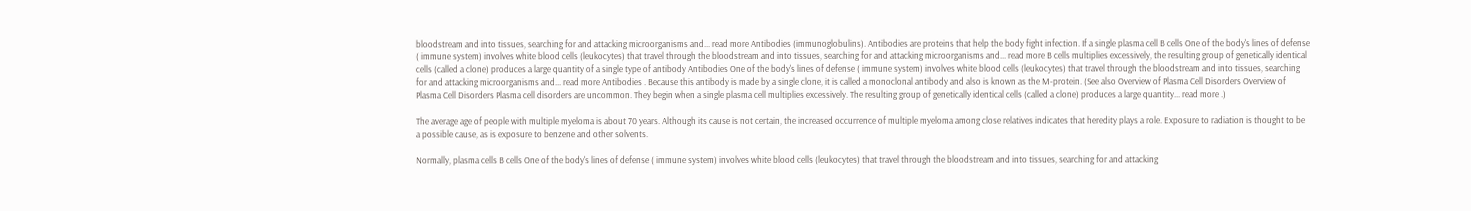bloodstream and into tissues, searching for and attacking microorganisms and... read more Antibodies (immunoglobulins). Antibodies are proteins that help the body fight infection. If a single plasma cell B cells One of the body's lines of defense ( immune system) involves white blood cells (leukocytes) that travel through the bloodstream and into tissues, searching for and attacking microorganisms and... read more B cells multiplies excessively, the resulting group of genetically identical cells (called a clone) produces a large quantity of a single type of antibody Antibodies One of the body's lines of defense ( immune system) involves white blood cells (leukocytes) that travel through the bloodstream and into tissues, searching for and attacking microorganisms and... read more Antibodies . Because this antibody is made by a single clone, it is called a monoclonal antibody and also is known as the M-protein. (See also Overview of Plasma Cell Disorders Overview of Plasma Cell Disorders Plasma cell disorders are uncommon. They begin when a single plasma cell multiplies excessively. The resulting group of genetically identical cells (called a clone) produces a large quantity... read more .)

The average age of people with multiple myeloma is about 70 years. Although its cause is not certain, the increased occurrence of multiple myeloma among close relatives indicates that heredity plays a role. Exposure to radiation is thought to be a possible cause, as is exposure to benzene and other solvents.

Normally, plasma cells B cells One of the body's lines of defense ( immune system) involves white blood cells (leukocytes) that travel through the bloodstream and into tissues, searching for and attacking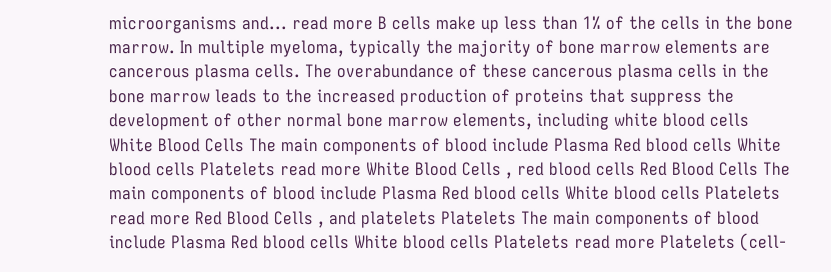microorganisms and... read more B cells make up less than 1% of the cells in the bone marrow. In multiple myeloma, typically the majority of bone marrow elements are cancerous plasma cells. The overabundance of these cancerous plasma cells in the bone marrow leads to the increased production of proteins that suppress the development of other normal bone marrow elements, including white blood cells White Blood Cells The main components of blood include Plasma Red blood cells White blood cells Platelets read more White Blood Cells , red blood cells Red Blood Cells The main components of blood include Plasma Red blood cells White blood cells Platelets read more Red Blood Cells , and platelets Platelets The main components of blood include Plasma Red blood cells White blood cells Platelets read more Platelets (cell-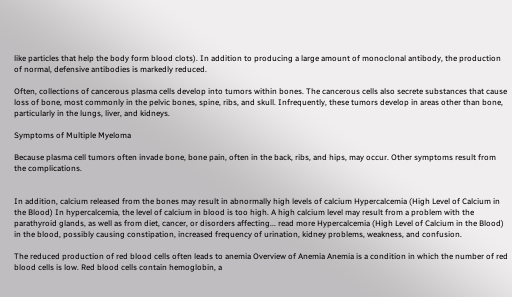like particles that help the body form blood clots). In addition to producing a large amount of monoclonal antibody, the production of normal, defensive antibodies is markedly reduced.

Often, collections of cancerous plasma cells develop into tumors within bones. The cancerous cells also secrete substances that cause loss of bone, most commonly in the pelvic bones, spine, ribs, and skull. Infrequently, these tumors develop in areas other than bone, particularly in the lungs, liver, and kidneys.

Symptoms of Multiple Myeloma

Because plasma cell tumors often invade bone, bone pain, often in the back, ribs, and hips, may occur. Other symptoms result from the complications.


In addition, calcium released from the bones may result in abnormally high levels of calcium Hypercalcemia (High Level of Calcium in the Blood) In hypercalcemia, the level of calcium in blood is too high. A high calcium level may result from a problem with the parathyroid glands, as well as from diet, cancer, or disorders affecting... read more Hypercalcemia (High Level of Calcium in the Blood) in the blood, possibly causing constipation, increased frequency of urination, kidney problems, weakness, and confusion.

The reduced production of red blood cells often leads to anemia Overview of Anemia Anemia is a condition in which the number of red blood cells is low. Red blood cells contain hemoglobin, a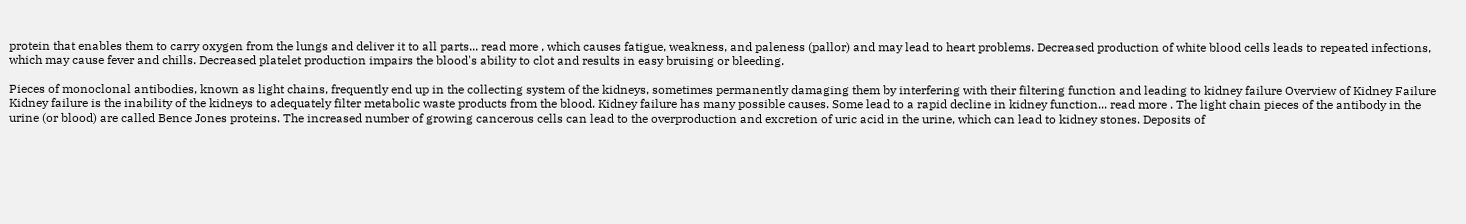protein that enables them to carry oxygen from the lungs and deliver it to all parts... read more , which causes fatigue, weakness, and paleness (pallor) and may lead to heart problems. Decreased production of white blood cells leads to repeated infections, which may cause fever and chills. Decreased platelet production impairs the blood's ability to clot and results in easy bruising or bleeding.

Pieces of monoclonal antibodies, known as light chains, frequently end up in the collecting system of the kidneys, sometimes permanently damaging them by interfering with their filtering function and leading to kidney failure Overview of Kidney Failure Kidney failure is the inability of the kidneys to adequately filter metabolic waste products from the blood. Kidney failure has many possible causes. Some lead to a rapid decline in kidney function... read more . The light chain pieces of the antibody in the urine (or blood) are called Bence Jones proteins. The increased number of growing cancerous cells can lead to the overproduction and excretion of uric acid in the urine, which can lead to kidney stones. Deposits of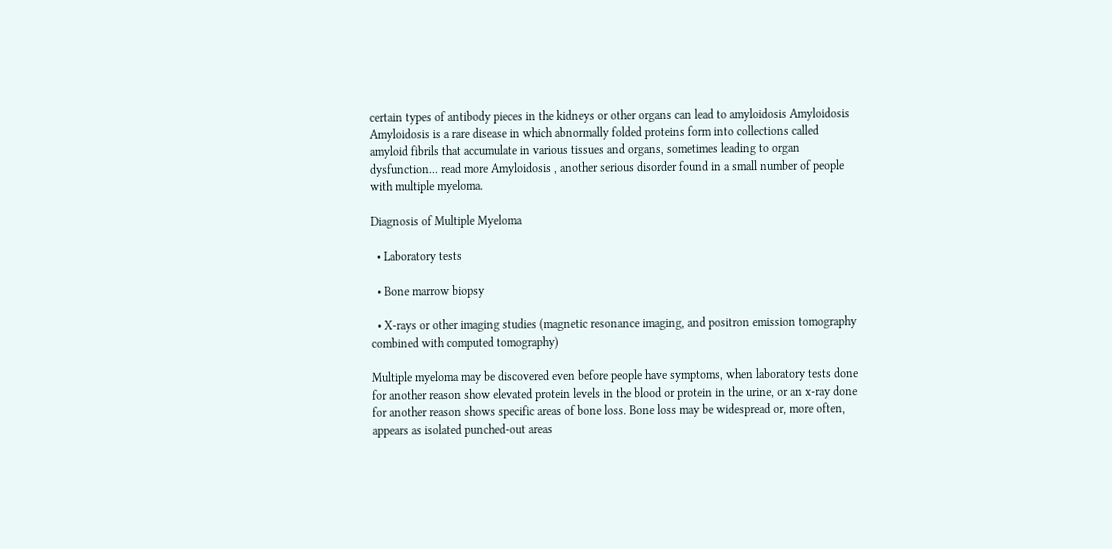certain types of antibody pieces in the kidneys or other organs can lead to amyloidosis Amyloidosis Amyloidosis is a rare disease in which abnormally folded proteins form into collections called amyloid fibrils that accumulate in various tissues and organs, sometimes leading to organ dysfunction... read more Amyloidosis , another serious disorder found in a small number of people with multiple myeloma.

Diagnosis of Multiple Myeloma

  • Laboratory tests

  • Bone marrow biopsy

  • X-rays or other imaging studies (magnetic resonance imaging, and positron emission tomography combined with computed tomography)

Multiple myeloma may be discovered even before people have symptoms, when laboratory tests done for another reason show elevated protein levels in the blood or protein in the urine, or an x-ray done for another reason shows specific areas of bone loss. Bone loss may be widespread or, more often, appears as isolated punched-out areas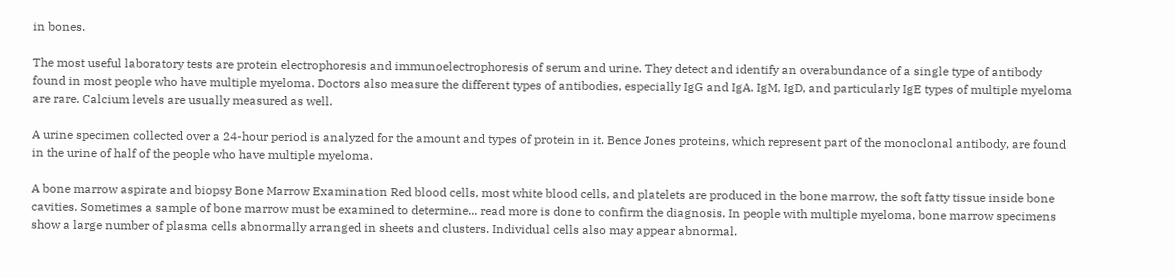in bones.

The most useful laboratory tests are protein electrophoresis and immunoelectrophoresis of serum and urine. They detect and identify an overabundance of a single type of antibody found in most people who have multiple myeloma. Doctors also measure the different types of antibodies, especially IgG and IgA. IgM, IgD, and particularly IgE types of multiple myeloma are rare. Calcium levels are usually measured as well.

A urine specimen collected over a 24-hour period is analyzed for the amount and types of protein in it. Bence Jones proteins, which represent part of the monoclonal antibody, are found in the urine of half of the people who have multiple myeloma.

A bone marrow aspirate and biopsy Bone Marrow Examination Red blood cells, most white blood cells, and platelets are produced in the bone marrow, the soft fatty tissue inside bone cavities. Sometimes a sample of bone marrow must be examined to determine... read more is done to confirm the diagnosis. In people with multiple myeloma, bone marrow specimens show a large number of plasma cells abnormally arranged in sheets and clusters. Individual cells also may appear abnormal.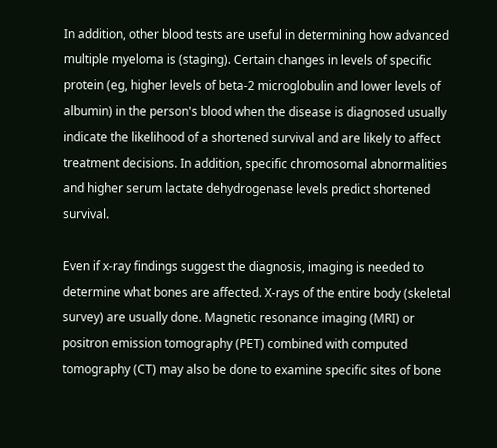In addition, other blood tests are useful in determining how advanced multiple myeloma is (staging). Certain changes in levels of specific protein (eg, higher levels of beta-2 microglobulin and lower levels of albumin) in the person's blood when the disease is diagnosed usually indicate the likelihood of a shortened survival and are likely to affect treatment decisions. In addition, specific chromosomal abnormalities and higher serum lactate dehydrogenase levels predict shortened survival.

Even if x-ray findings suggest the diagnosis, imaging is needed to determine what bones are affected. X-rays of the entire body (skeletal survey) are usually done. Magnetic resonance imaging (MRI) or positron emission tomography (PET) combined with computed tomography (CT) may also be done to examine specific sites of bone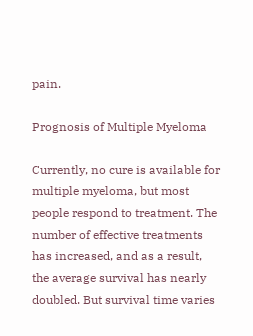pain.

Prognosis of Multiple Myeloma

Currently, no cure is available for multiple myeloma, but most people respond to treatment. The number of effective treatments has increased, and as a result, the average survival has nearly doubled. But survival time varies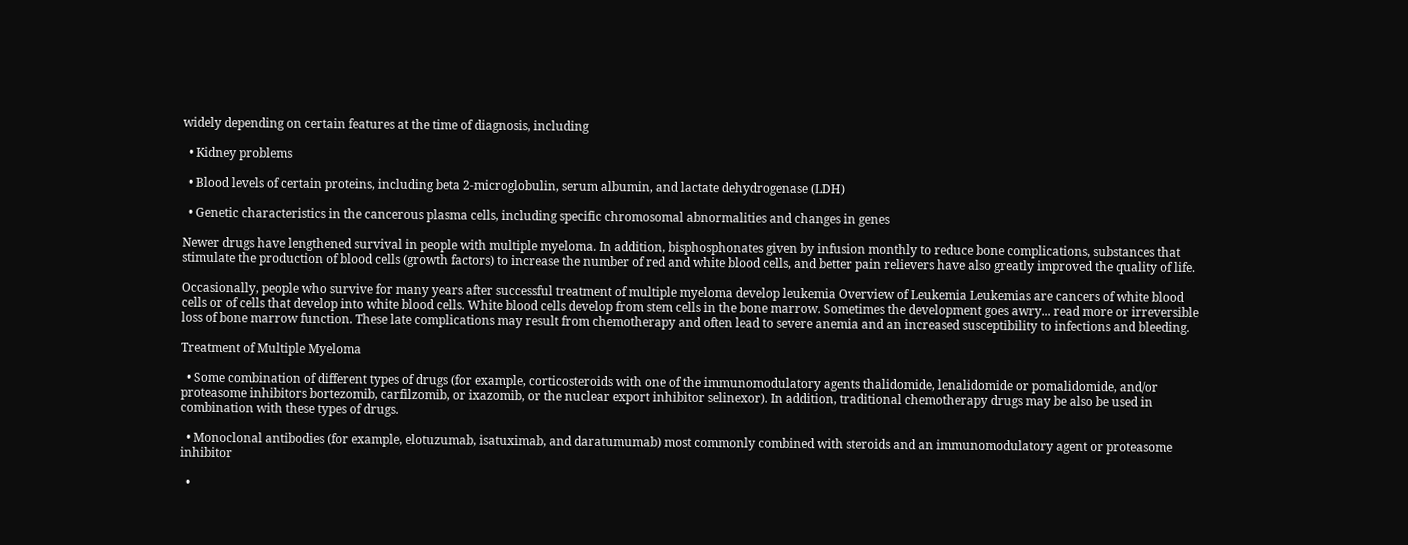widely depending on certain features at the time of diagnosis, including

  • Kidney problems

  • Blood levels of certain proteins, including beta 2-microglobulin, serum albumin, and lactate dehydrogenase (LDH)

  • Genetic characteristics in the cancerous plasma cells, including specific chromosomal abnormalities and changes in genes

Newer drugs have lengthened survival in people with multiple myeloma. In addition, bisphosphonates given by infusion monthly to reduce bone complications, substances that stimulate the production of blood cells (growth factors) to increase the number of red and white blood cells, and better pain relievers have also greatly improved the quality of life.

Occasionally, people who survive for many years after successful treatment of multiple myeloma develop leukemia Overview of Leukemia Leukemias are cancers of white blood cells or of cells that develop into white blood cells. White blood cells develop from stem cells in the bone marrow. Sometimes the development goes awry... read more or irreversible loss of bone marrow function. These late complications may result from chemotherapy and often lead to severe anemia and an increased susceptibility to infections and bleeding.

Treatment of Multiple Myeloma

  • Some combination of different types of drugs (for example, corticosteroids with one of the immunomodulatory agents thalidomide, lenalidomide or pomalidomide, and/or proteasome inhibitors bortezomib, carfilzomib, or ixazomib, or the nuclear export inhibitor selinexor). In addition, traditional chemotherapy drugs may be also be used in combination with these types of drugs.

  • Monoclonal antibodies (for example, elotuzumab, isatuximab, and daratumumab) most commonly combined with steroids and an immunomodulatory agent or proteasome inhibitor

  •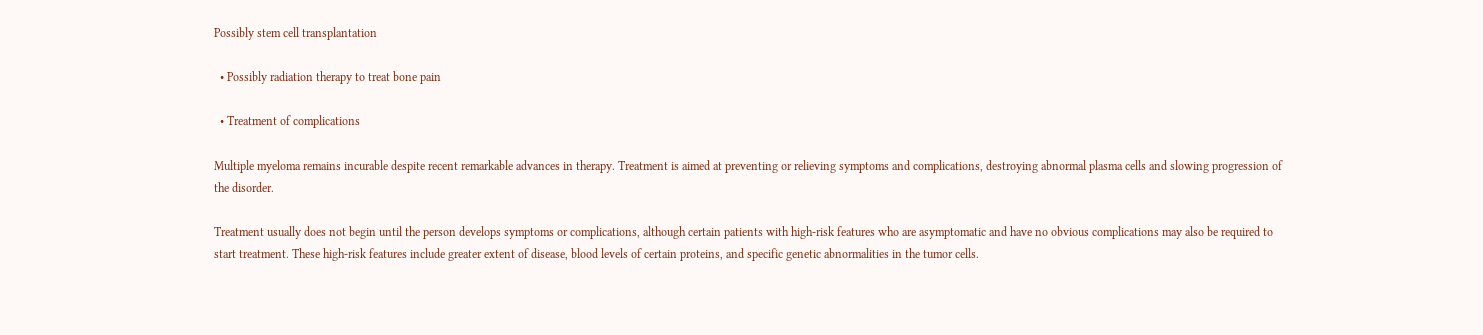Possibly stem cell transplantation

  • Possibly radiation therapy to treat bone pain

  • Treatment of complications

Multiple myeloma remains incurable despite recent remarkable advances in therapy. Treatment is aimed at preventing or relieving symptoms and complications, destroying abnormal plasma cells and slowing progression of the disorder.

Treatment usually does not begin until the person develops symptoms or complications, although certain patients with high-risk features who are asymptomatic and have no obvious complications may also be required to start treatment. These high-risk features include greater extent of disease, blood levels of certain proteins, and specific genetic abnormalities in the tumor cells.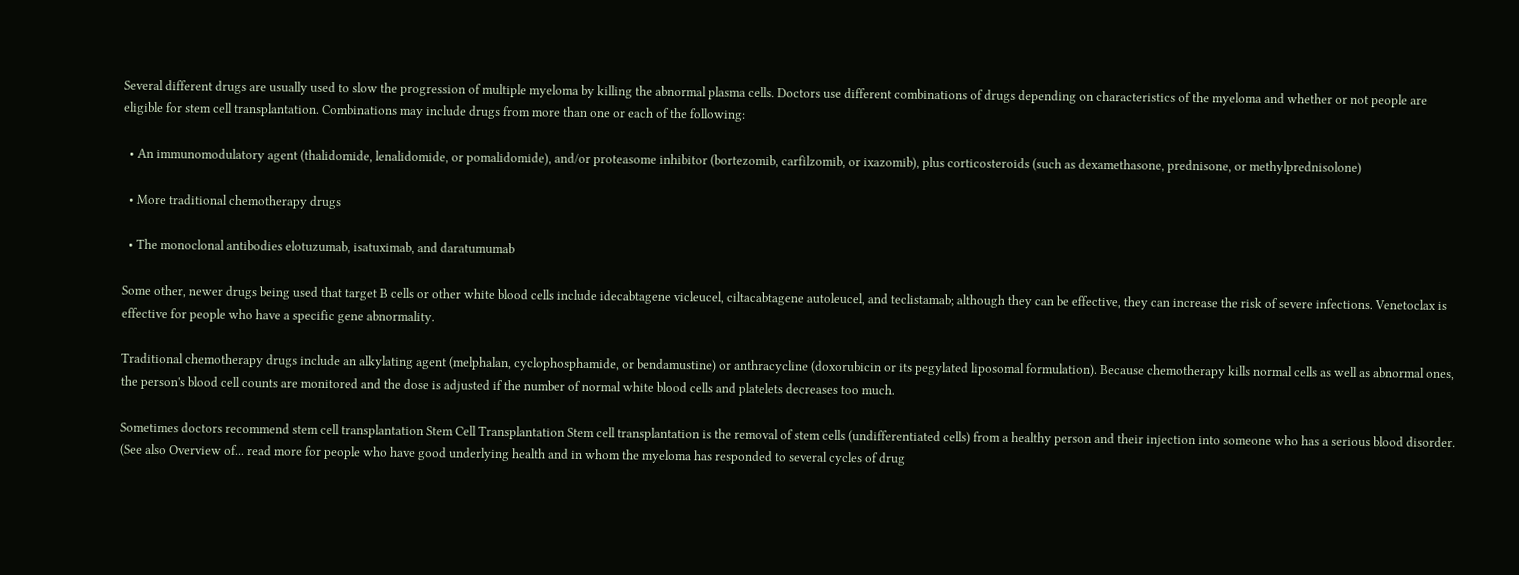Several different drugs are usually used to slow the progression of multiple myeloma by killing the abnormal plasma cells. Doctors use different combinations of drugs depending on characteristics of the myeloma and whether or not people are eligible for stem cell transplantation. Combinations may include drugs from more than one or each of the following:

  • An immunomodulatory agent (thalidomide, lenalidomide, or pomalidomide), and/or proteasome inhibitor (bortezomib, carfilzomib, or ixazomib), plus corticosteroids (such as dexamethasone, prednisone, or methylprednisolone)

  • More traditional chemotherapy drugs

  • The monoclonal antibodies elotuzumab, isatuximab, and daratumumab

Some other, newer drugs being used that target B cells or other white blood cells include idecabtagene vicleucel, ciltacabtagene autoleucel, and teclistamab; although they can be effective, they can increase the risk of severe infections. Venetoclax is effective for people who have a specific gene abnormality.

Traditional chemotherapy drugs include an alkylating agent (melphalan, cyclophosphamide, or bendamustine) or anthracycline (doxorubicin or its pegylated liposomal formulation). Because chemotherapy kills normal cells as well as abnormal ones, the person's blood cell counts are monitored and the dose is adjusted if the number of normal white blood cells and platelets decreases too much.

Sometimes doctors recommend stem cell transplantation Stem Cell Transplantation Stem cell transplantation is the removal of stem cells (undifferentiated cells) from a healthy person and their injection into someone who has a serious blood disorder. (See also Overview of... read more for people who have good underlying health and in whom the myeloma has responded to several cycles of drug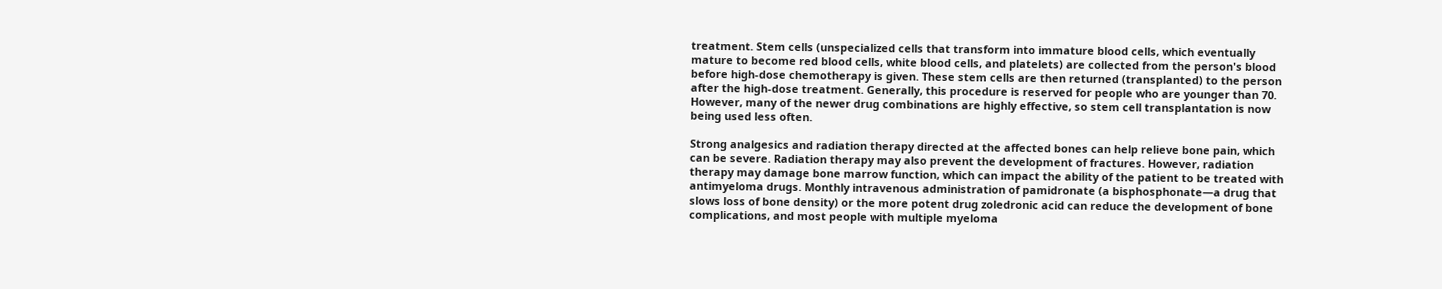treatment. Stem cells (unspecialized cells that transform into immature blood cells, which eventually mature to become red blood cells, white blood cells, and platelets) are collected from the person's blood before high-dose chemotherapy is given. These stem cells are then returned (transplanted) to the person after the high-dose treatment. Generally, this procedure is reserved for people who are younger than 70. However, many of the newer drug combinations are highly effective, so stem cell transplantation is now being used less often.

Strong analgesics and radiation therapy directed at the affected bones can help relieve bone pain, which can be severe. Radiation therapy may also prevent the development of fractures. However, radiation therapy may damage bone marrow function, which can impact the ability of the patient to be treated with antimyeloma drugs. Monthly intravenous administration of pamidronate (a bisphosphonate—a drug that slows loss of bone density) or the more potent drug zoledronic acid can reduce the development of bone complications, and most people with multiple myeloma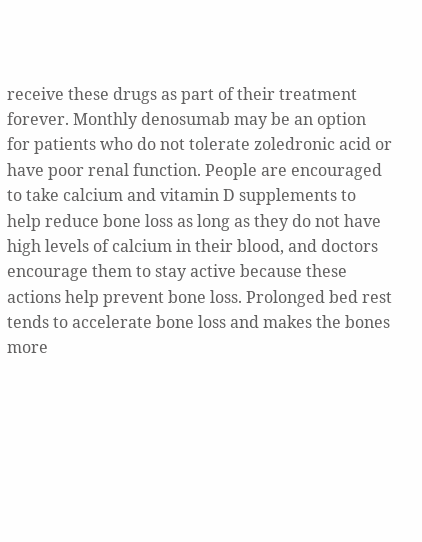receive these drugs as part of their treatment forever. Monthly denosumab may be an option for patients who do not tolerate zoledronic acid or have poor renal function. People are encouraged to take calcium and vitamin D supplements to help reduce bone loss as long as they do not have high levels of calcium in their blood, and doctors encourage them to stay active because these actions help prevent bone loss. Prolonged bed rest tends to accelerate bone loss and makes the bones more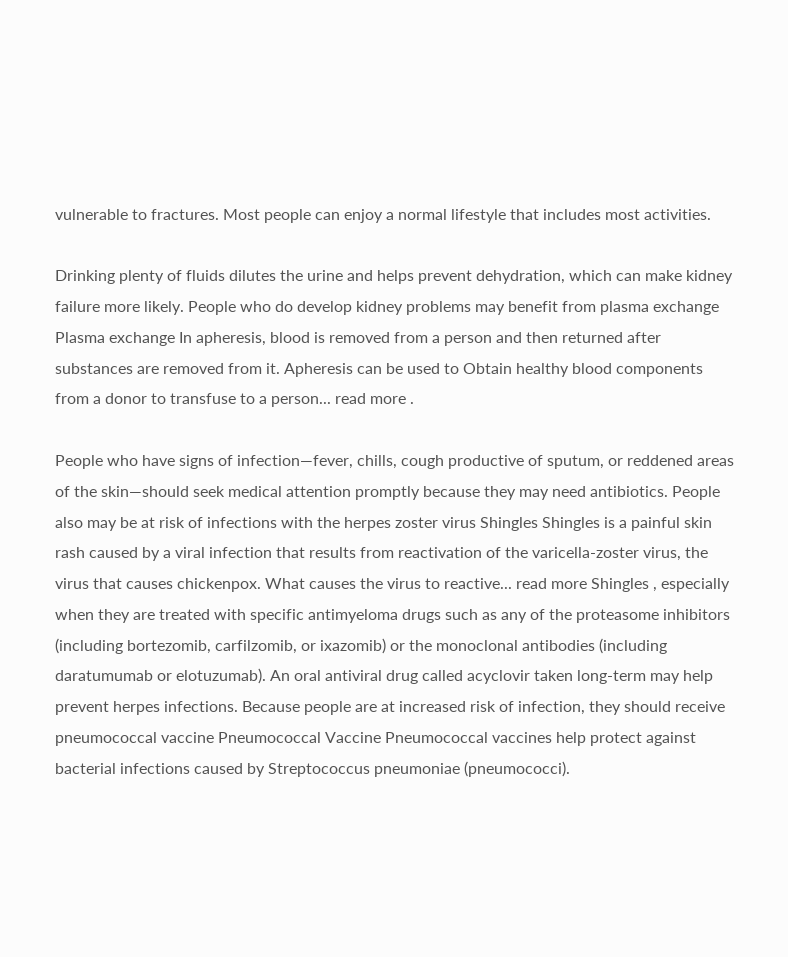vulnerable to fractures. Most people can enjoy a normal lifestyle that includes most activities.

Drinking plenty of fluids dilutes the urine and helps prevent dehydration, which can make kidney failure more likely. People who do develop kidney problems may benefit from plasma exchange Plasma exchange In apheresis, blood is removed from a person and then returned after substances are removed from it. Apheresis can be used to Obtain healthy blood components from a donor to transfuse to a person... read more .

People who have signs of infection—fever, chills, cough productive of sputum, or reddened areas of the skin—should seek medical attention promptly because they may need antibiotics. People also may be at risk of infections with the herpes zoster virus Shingles Shingles is a painful skin rash caused by a viral infection that results from reactivation of the varicella-zoster virus, the virus that causes chickenpox. What causes the virus to reactive... read more Shingles , especially when they are treated with specific antimyeloma drugs such as any of the proteasome inhibitors (including bortezomib, carfilzomib, or ixazomib) or the monoclonal antibodies (including daratumumab or elotuzumab). An oral antiviral drug called acyclovir taken long-term may help prevent herpes infections. Because people are at increased risk of infection, they should receive pneumococcal vaccine Pneumococcal Vaccine Pneumococcal vaccines help protect against bacterial infections caused by Streptococcus pneumoniae (pneumococci).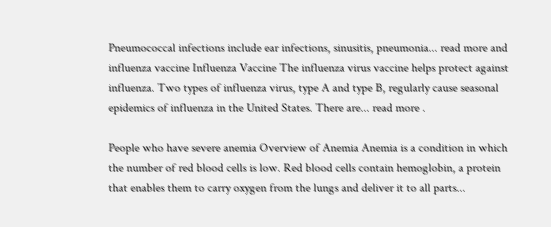Pneumococcal infections include ear infections, sinusitis, pneumonia... read more and influenza vaccine Influenza Vaccine The influenza virus vaccine helps protect against influenza. Two types of influenza virus, type A and type B, regularly cause seasonal epidemics of influenza in the United States. There are... read more .

People who have severe anemia Overview of Anemia Anemia is a condition in which the number of red blood cells is low. Red blood cells contain hemoglobin, a protein that enables them to carry oxygen from the lungs and deliver it to all parts...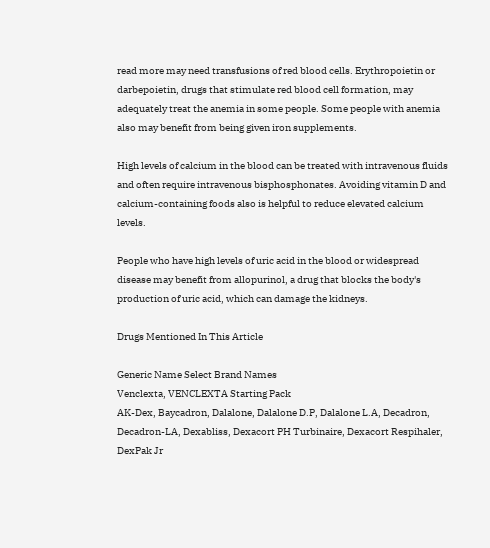read more may need transfusions of red blood cells. Erythropoietin or darbepoietin, drugs that stimulate red blood cell formation, may adequately treat the anemia in some people. Some people with anemia also may benefit from being given iron supplements.

High levels of calcium in the blood can be treated with intravenous fluids and often require intravenous bisphosphonates. Avoiding vitamin D and calcium-containing foods also is helpful to reduce elevated calcium levels.

People who have high levels of uric acid in the blood or widespread disease may benefit from allopurinol, a drug that blocks the body's production of uric acid, which can damage the kidneys.

Drugs Mentioned In This Article

Generic Name Select Brand Names
Venclexta, VENCLEXTA Starting Pack
AK-Dex, Baycadron, Dalalone, Dalalone D.P, Dalalone L.A, Decadron, Decadron-LA, Dexabliss, Dexacort PH Turbinaire, Dexacort Respihaler, DexPak Jr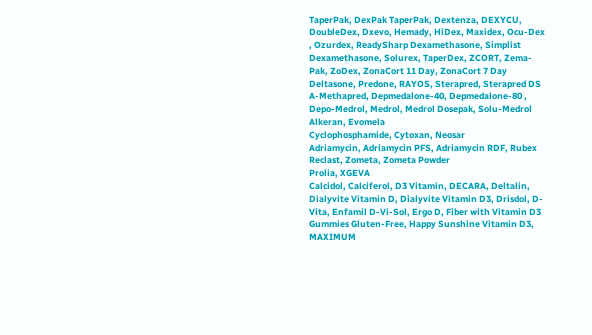TaperPak, DexPak TaperPak, Dextenza, DEXYCU, DoubleDex, Dxevo, Hemady, HiDex, Maxidex, Ocu-Dex , Ozurdex, ReadySharp Dexamethasone, Simplist Dexamethasone, Solurex, TaperDex, ZCORT, Zema-Pak, ZoDex, ZonaCort 11 Day, ZonaCort 7 Day
Deltasone, Predone, RAYOS, Sterapred, Sterapred DS
A-Methapred, Depmedalone-40, Depmedalone-80 , Depo-Medrol, Medrol, Medrol Dosepak, Solu-Medrol
Alkeran, Evomela
Cyclophosphamide, Cytoxan, Neosar
Adriamycin, Adriamycin PFS, Adriamycin RDF, Rubex
Reclast, Zometa, Zometa Powder
Prolia, XGEVA
Calcidol, Calciferol, D3 Vitamin, DECARA, Deltalin, Dialyvite Vitamin D, Dialyvite Vitamin D3, Drisdol, D-Vita, Enfamil D-Vi-Sol, Ergo D, Fiber with Vitamin D3 Gummies Gluten-Free, Happy Sunshine Vitamin D3, MAXIMUM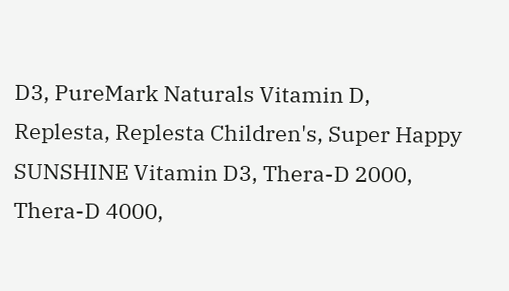D3, PureMark Naturals Vitamin D, Replesta, Replesta Children's, Super Happy SUNSHINE Vitamin D3, Thera-D 2000, Thera-D 4000,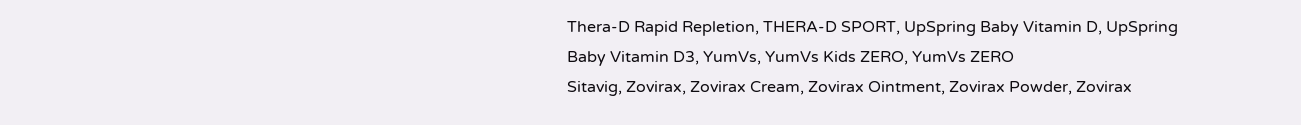Thera-D Rapid Repletion, THERA-D SPORT, UpSpring Baby Vitamin D, UpSpring Baby Vitamin D3, YumVs, YumVs Kids ZERO, YumVs ZERO
Sitavig, Zovirax, Zovirax Cream, Zovirax Ointment, Zovirax Powder, Zovirax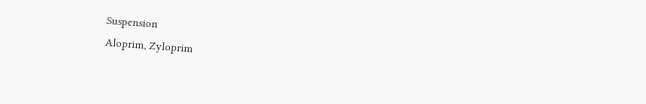Suspension
Aloprim, Zyloprim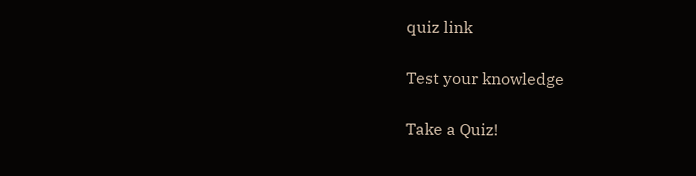quiz link

Test your knowledge

Take a Quiz!